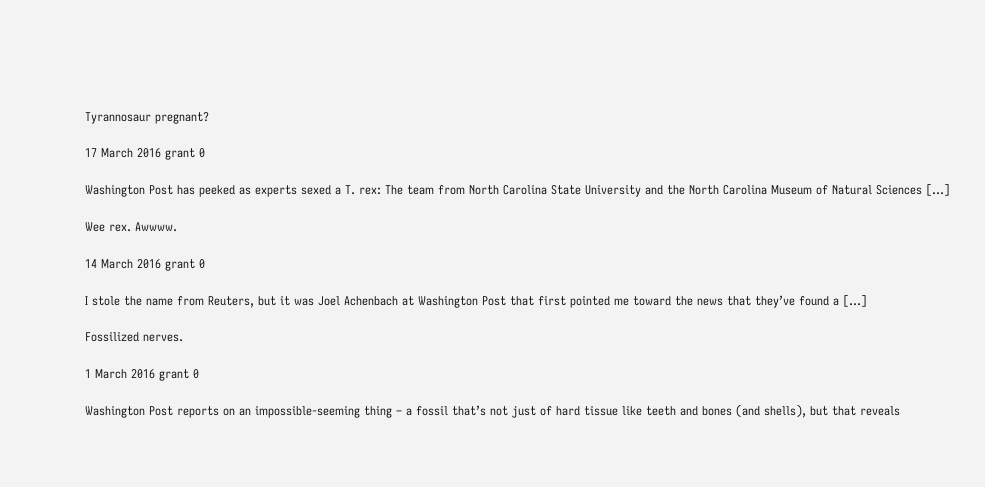Tyrannosaur pregnant?

17 March 2016 grant 0

Washington Post has peeked as experts sexed a T. rex: The team from North Carolina State University and the North Carolina Museum of Natural Sciences […]

Wee rex. Awwww.

14 March 2016 grant 0

I stole the name from Reuters, but it was Joel Achenbach at Washington Post that first pointed me toward the news that they’ve found a […]

Fossilized nerves.

1 March 2016 grant 0

Washington Post reports on an impossible-seeming thing – a fossil that’s not just of hard tissue like teeth and bones (and shells), but that reveals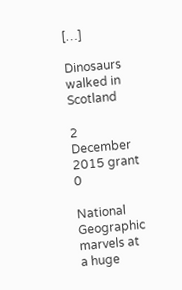[…]

Dinosaurs walked in Scotland

2 December 2015 grant 0

National Geographic marvels at a huge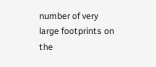number of very large footprints on the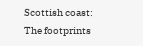Scottish coast: The footprints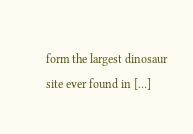form the largest dinosaur site ever found in […]